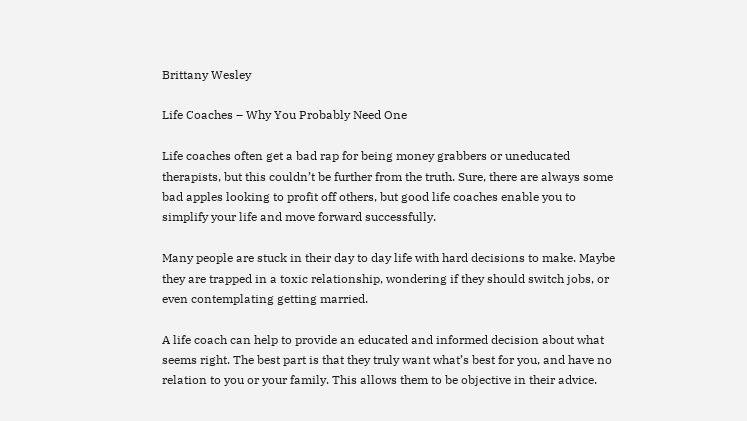Brittany Wesley

Life Coaches – Why You Probably Need One

Life coaches often get a bad rap for being money grabbers or uneducated therapists, but this couldn’t be further from the truth. Sure, there are always some bad apples looking to profit off others, but good life coaches enable you to simplify your life and move forward successfully.

Many people are stuck in their day to day life with hard decisions to make. Maybe they are trapped in a toxic relationship, wondering if they should switch jobs, or even contemplating getting married.

A life coach can help to provide an educated and informed decision about what seems right. The best part is that they truly want what’s best for you, and have no relation to you or your family. This allows them to be objective in their advice.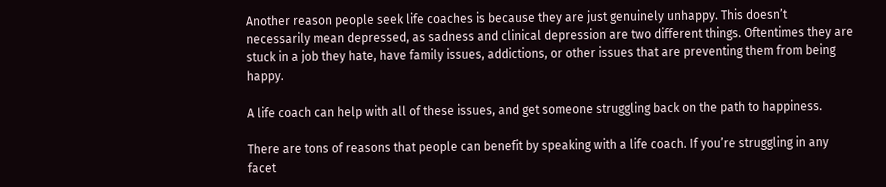Another reason people seek life coaches is because they are just genuinely unhappy. This doesn’t necessarily mean depressed, as sadness and clinical depression are two different things. Oftentimes they are stuck in a job they hate, have family issues, addictions, or other issues that are preventing them from being happy.

A life coach can help with all of these issues, and get someone struggling back on the path to happiness.

There are tons of reasons that people can benefit by speaking with a life coach. If you’re struggling in any facet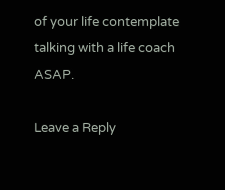of your life contemplate talking with a life coach ASAP.

Leave a Reply